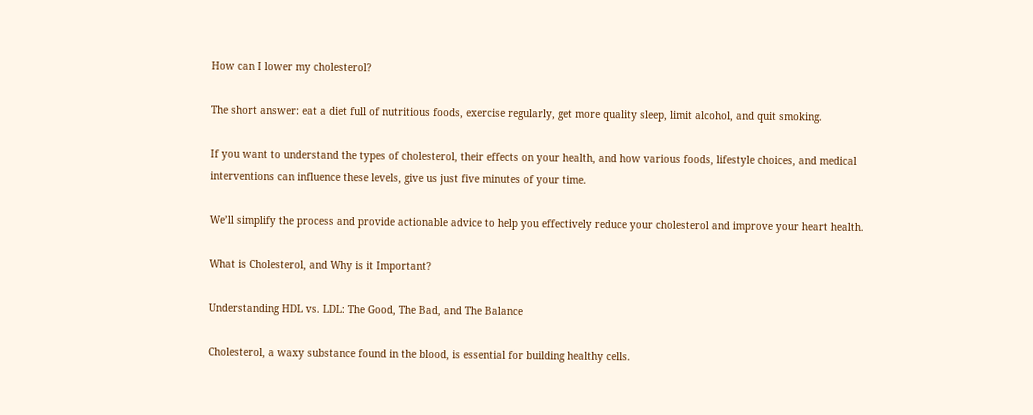How can I lower my cholesterol?

The short answer: eat a diet full of nutritious foods, exercise regularly, get more quality sleep, limit alcohol, and quit smoking.

If you want to understand the types of cholesterol, their effects on your health, and how various foods, lifestyle choices, and medical interventions can influence these levels, give us just five minutes of your time.

We’ll simplify the process and provide actionable advice to help you effectively reduce your cholesterol and improve your heart health.

What is Cholesterol, and Why is it Important?

Understanding HDL vs. LDL: The Good, The Bad, and The Balance

Cholesterol, a waxy substance found in the blood, is essential for building healthy cells.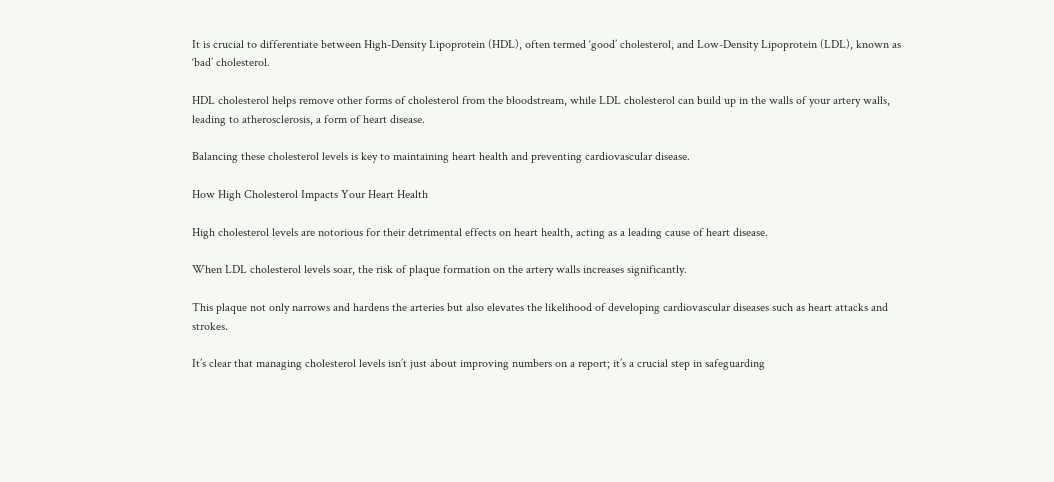It is crucial to differentiate between High-Density Lipoprotein (HDL), often termed ‘good’ cholesterol, and Low-Density Lipoprotein (LDL), known as ‘bad’ cholesterol.

HDL cholesterol helps remove other forms of cholesterol from the bloodstream, while LDL cholesterol can build up in the walls of your artery walls, leading to atherosclerosis, a form of heart disease.

Balancing these cholesterol levels is key to maintaining heart health and preventing cardiovascular disease.

How High Cholesterol Impacts Your Heart Health

High cholesterol levels are notorious for their detrimental effects on heart health, acting as a leading cause of heart disease.

When LDL cholesterol levels soar, the risk of plaque formation on the artery walls increases significantly.

This plaque not only narrows and hardens the arteries but also elevates the likelihood of developing cardiovascular diseases such as heart attacks and strokes.

It’s clear that managing cholesterol levels isn’t just about improving numbers on a report; it’s a crucial step in safeguarding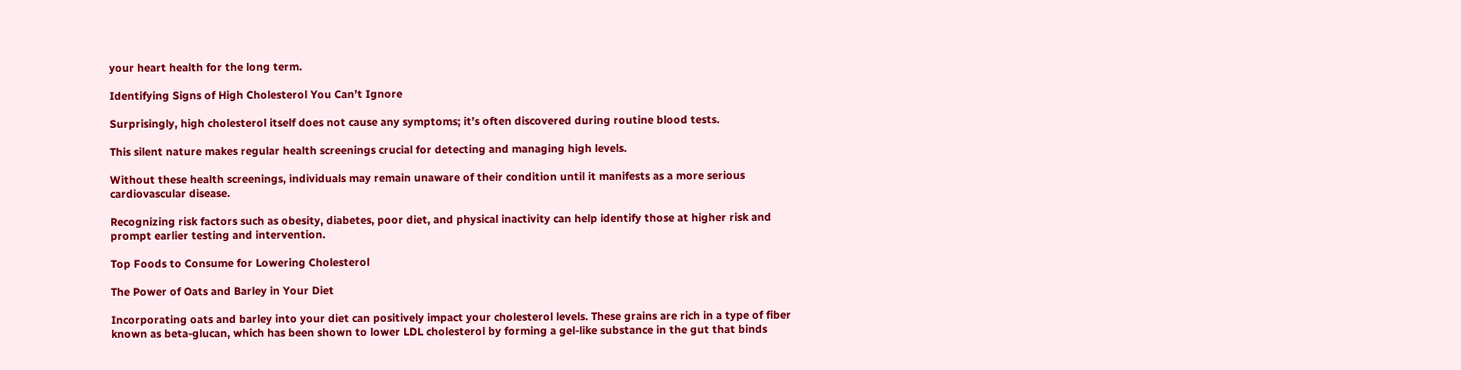your heart health for the long term.

Identifying Signs of High Cholesterol You Can’t Ignore

Surprisingly, high cholesterol itself does not cause any symptoms; it’s often discovered during routine blood tests.

This silent nature makes regular health screenings crucial for detecting and managing high levels.

Without these health screenings, individuals may remain unaware of their condition until it manifests as a more serious cardiovascular disease.

Recognizing risk factors such as obesity, diabetes, poor diet, and physical inactivity can help identify those at higher risk and prompt earlier testing and intervention.

Top Foods to Consume for Lowering Cholesterol

The Power of Oats and Barley in Your Diet

Incorporating oats and barley into your diet can positively impact your cholesterol levels. These grains are rich in a type of fiber known as beta-glucan, which has been shown to lower LDL cholesterol by forming a gel-like substance in the gut that binds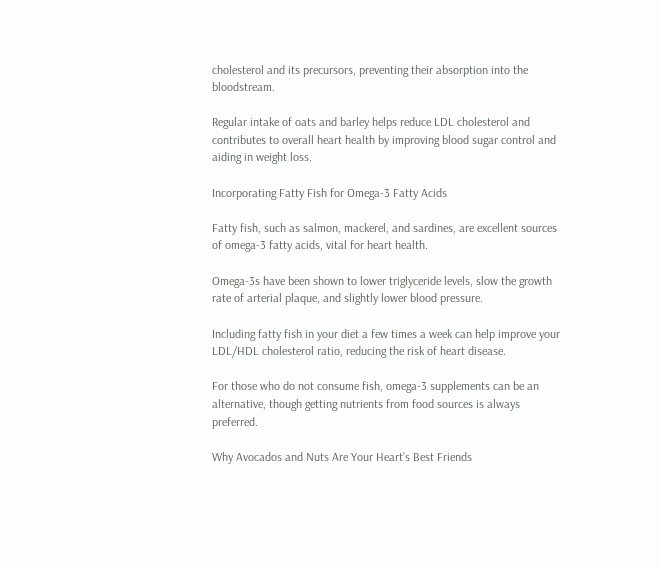cholesterol and its precursors, preventing their absorption into the bloodstream.

Regular intake of oats and barley helps reduce LDL cholesterol and contributes to overall heart health by improving blood sugar control and aiding in weight loss.

Incorporating Fatty Fish for Omega-3 Fatty Acids

Fatty fish, such as salmon, mackerel, and sardines, are excellent sources of omega-3 fatty acids, vital for heart health.

Omega-3s have been shown to lower triglyceride levels, slow the growth rate of arterial plaque, and slightly lower blood pressure.

Including fatty fish in your diet a few times a week can help improve your LDL/HDL cholesterol ratio, reducing the risk of heart disease.

For those who do not consume fish, omega-3 supplements can be an alternative, though getting nutrients from food sources is always preferred.

Why Avocados and Nuts Are Your Heart’s Best Friends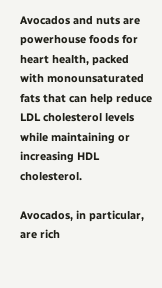Avocados and nuts are powerhouse foods for heart health, packed with monounsaturated fats that can help reduce LDL cholesterol levels while maintaining or increasing HDL cholesterol.

Avocados, in particular, are rich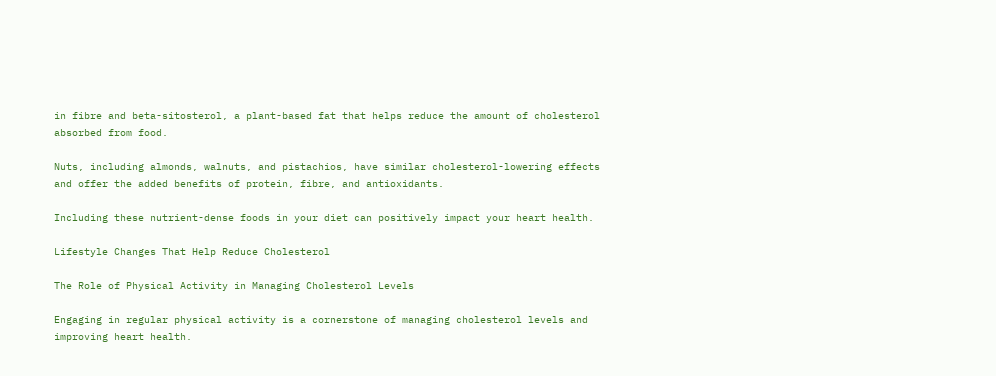in fibre and beta-sitosterol, a plant-based fat that helps reduce the amount of cholesterol absorbed from food.

Nuts, including almonds, walnuts, and pistachios, have similar cholesterol-lowering effects and offer the added benefits of protein, fibre, and antioxidants.

Including these nutrient-dense foods in your diet can positively impact your heart health.

Lifestyle Changes That Help Reduce Cholesterol

The Role of Physical Activity in Managing Cholesterol Levels

Engaging in regular physical activity is a cornerstone of managing cholesterol levels and improving heart health.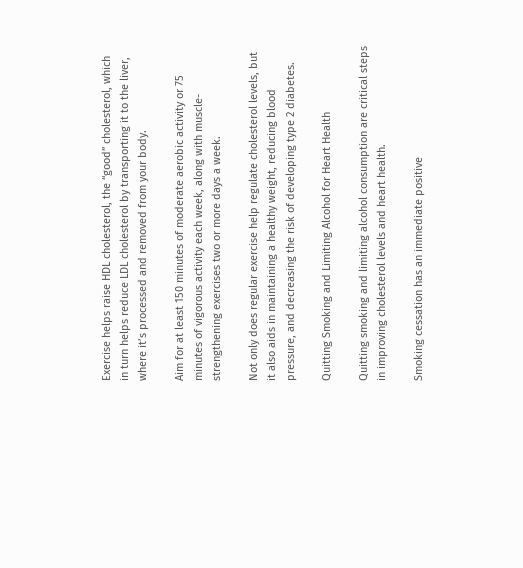Exercise helps raise HDL cholesterol, the “good” cholesterol, which in turn helps reduce LDL cholesterol by transporting it to the liver, where it’s processed and removed from your body.

Aim for at least 150 minutes of moderate aerobic activity or 75 minutes of vigorous activity each week, along with muscle-strengthening exercises two or more days a week.

Not only does regular exercise help regulate cholesterol levels, but it also aids in maintaining a healthy weight, reducing blood pressure, and decreasing the risk of developing type 2 diabetes.

Quitting Smoking and Limiting Alcohol for Heart Health

Quitting smoking and limiting alcohol consumption are critical steps in improving cholesterol levels and heart health.

Smoking cessation has an immediate positive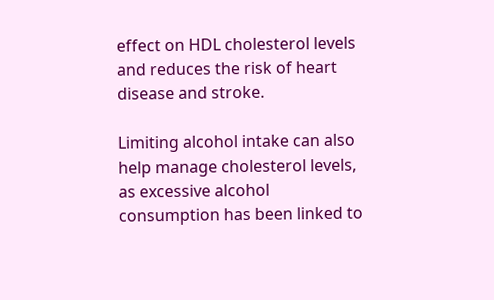effect on HDL cholesterol levels and reduces the risk of heart disease and stroke.

Limiting alcohol intake can also help manage cholesterol levels, as excessive alcohol consumption has been linked to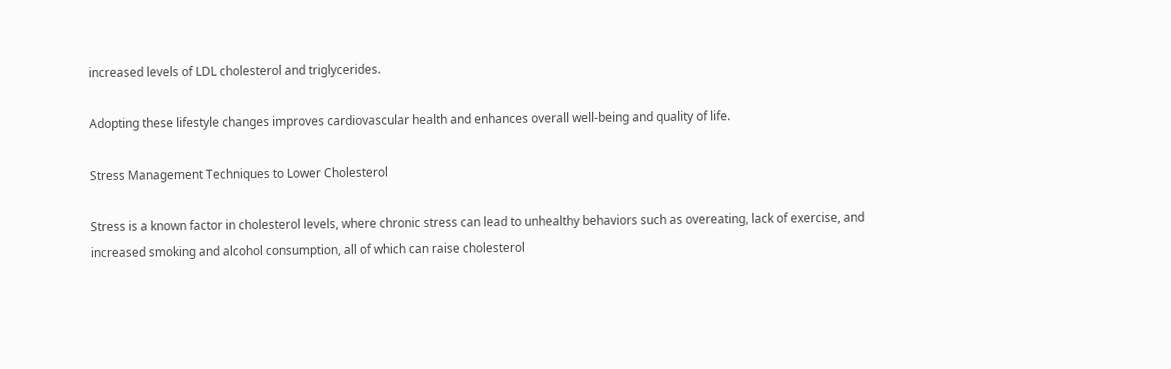increased levels of LDL cholesterol and triglycerides.

Adopting these lifestyle changes improves cardiovascular health and enhances overall well-being and quality of life.

Stress Management Techniques to Lower Cholesterol

Stress is a known factor in cholesterol levels, where chronic stress can lead to unhealthy behaviors such as overeating, lack of exercise, and increased smoking and alcohol consumption, all of which can raise cholesterol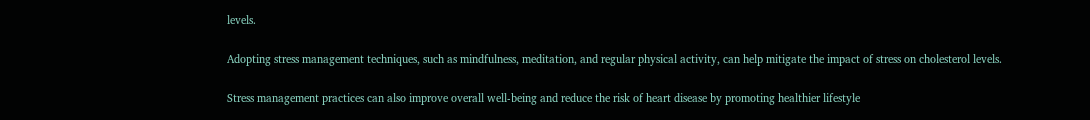levels.

Adopting stress management techniques, such as mindfulness, meditation, and regular physical activity, can help mitigate the impact of stress on cholesterol levels.

Stress management practices can also improve overall well-being and reduce the risk of heart disease by promoting healthier lifestyle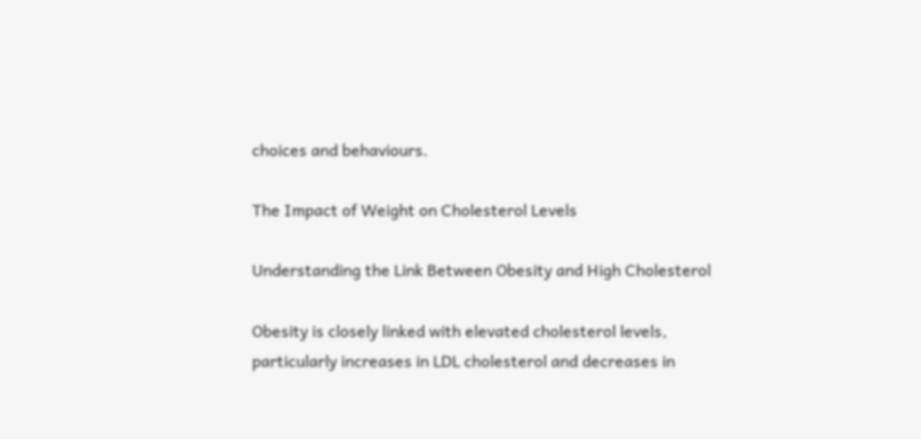choices and behaviours.

The Impact of Weight on Cholesterol Levels

Understanding the Link Between Obesity and High Cholesterol

Obesity is closely linked with elevated cholesterol levels, particularly increases in LDL cholesterol and decreases in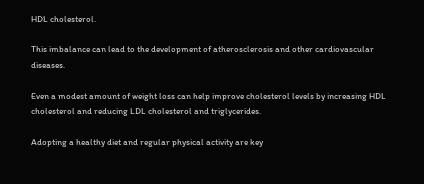HDL cholesterol.

This imbalance can lead to the development of atherosclerosis and other cardiovascular diseases.

Even a modest amount of weight loss can help improve cholesterol levels by increasing HDL cholesterol and reducing LDL cholesterol and triglycerides.

Adopting a healthy diet and regular physical activity are key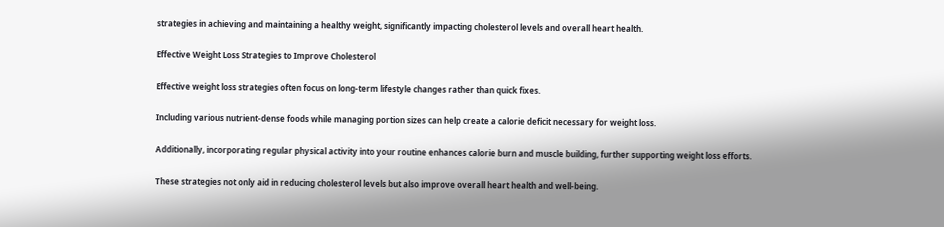strategies in achieving and maintaining a healthy weight, significantly impacting cholesterol levels and overall heart health.

Effective Weight Loss Strategies to Improve Cholesterol

Effective weight loss strategies often focus on long-term lifestyle changes rather than quick fixes.

Including various nutrient-dense foods while managing portion sizes can help create a calorie deficit necessary for weight loss.

Additionally, incorporating regular physical activity into your routine enhances calorie burn and muscle building, further supporting weight loss efforts.

These strategies not only aid in reducing cholesterol levels but also improve overall heart health and well-being.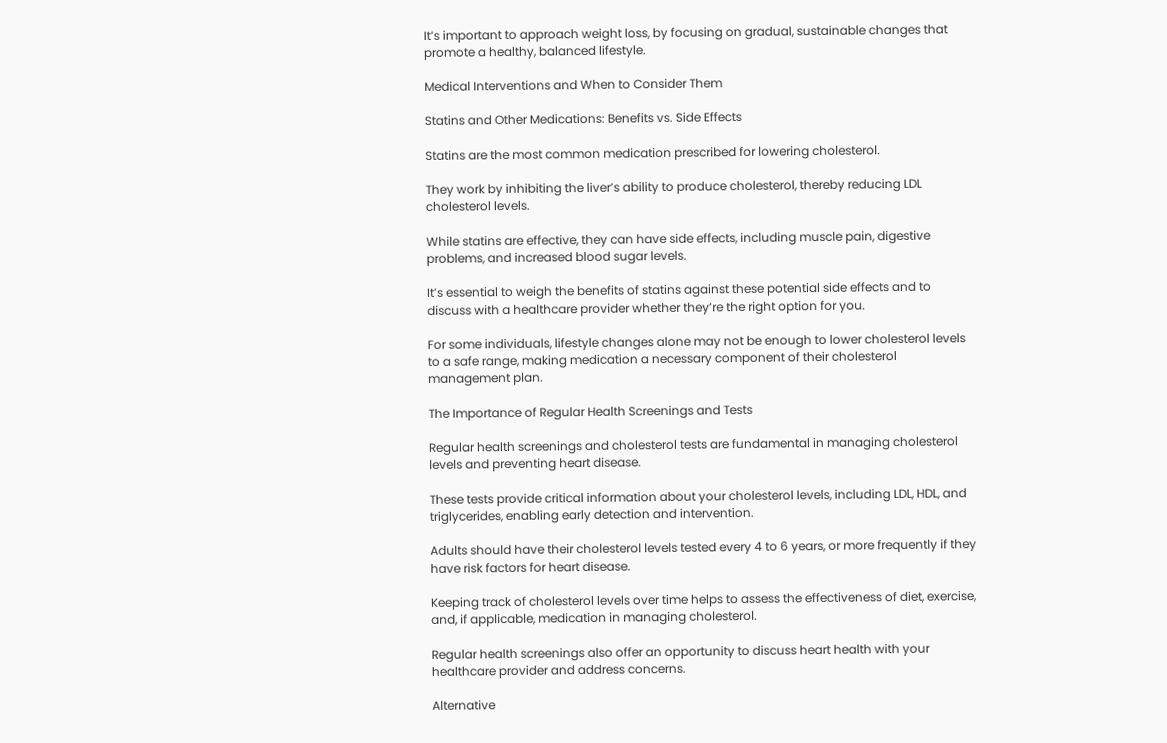It’s important to approach weight loss, by focusing on gradual, sustainable changes that promote a healthy, balanced lifestyle.

Medical Interventions and When to Consider Them

Statins and Other Medications: Benefits vs. Side Effects

Statins are the most common medication prescribed for lowering cholesterol.

They work by inhibiting the liver’s ability to produce cholesterol, thereby reducing LDL cholesterol levels.

While statins are effective, they can have side effects, including muscle pain, digestive problems, and increased blood sugar levels.

It’s essential to weigh the benefits of statins against these potential side effects and to discuss with a healthcare provider whether they’re the right option for you.

For some individuals, lifestyle changes alone may not be enough to lower cholesterol levels to a safe range, making medication a necessary component of their cholesterol management plan.

The Importance of Regular Health Screenings and Tests

Regular health screenings and cholesterol tests are fundamental in managing cholesterol levels and preventing heart disease.

These tests provide critical information about your cholesterol levels, including LDL, HDL, and triglycerides, enabling early detection and intervention.

Adults should have their cholesterol levels tested every 4 to 6 years, or more frequently if they have risk factors for heart disease.

Keeping track of cholesterol levels over time helps to assess the effectiveness of diet, exercise, and, if applicable, medication in managing cholesterol.

Regular health screenings also offer an opportunity to discuss heart health with your healthcare provider and address concerns.

Alternative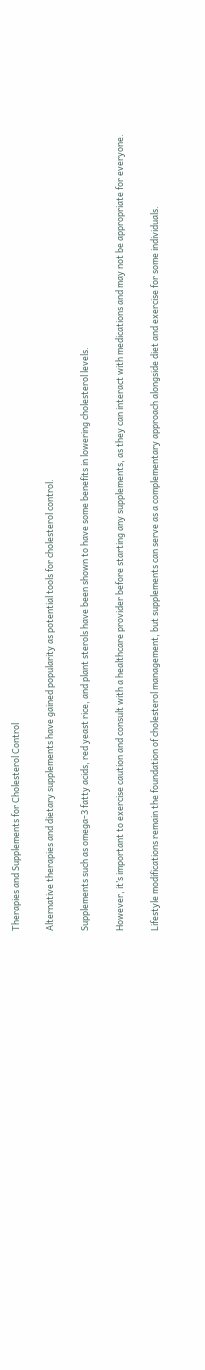Therapies and Supplements for Cholesterol Control

Alternative therapies and dietary supplements have gained popularity as potential tools for cholesterol control.

Supplements such as omega-3 fatty acids, red yeast rice, and plant sterols have been shown to have some benefits in lowering cholesterol levels.

However, it’s important to exercise caution and consult with a healthcare provider before starting any supplements, as they can interact with medications and may not be appropriate for everyone.

Lifestyle modifications remain the foundation of cholesterol management, but supplements can serve as a complementary approach alongside diet and exercise for some individuals.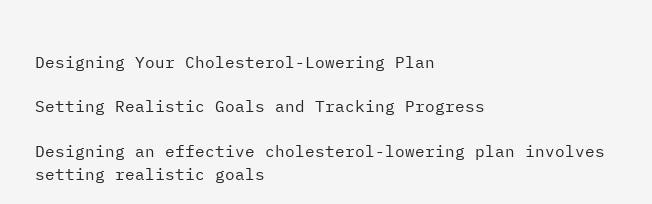Designing Your Cholesterol-Lowering Plan

Setting Realistic Goals and Tracking Progress

Designing an effective cholesterol-lowering plan involves setting realistic goals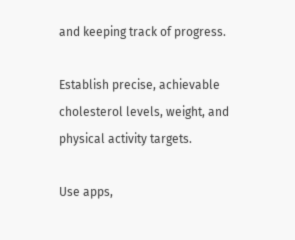and keeping track of progress.

Establish precise, achievable cholesterol levels, weight, and physical activity targets.

Use apps,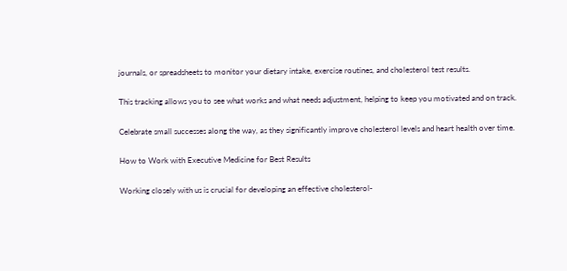journals, or spreadsheets to monitor your dietary intake, exercise routines, and cholesterol test results.

This tracking allows you to see what works and what needs adjustment, helping to keep you motivated and on track.

Celebrate small successes along the way, as they significantly improve cholesterol levels and heart health over time.

How to Work with Executive Medicine for Best Results

Working closely with us is crucial for developing an effective cholesterol-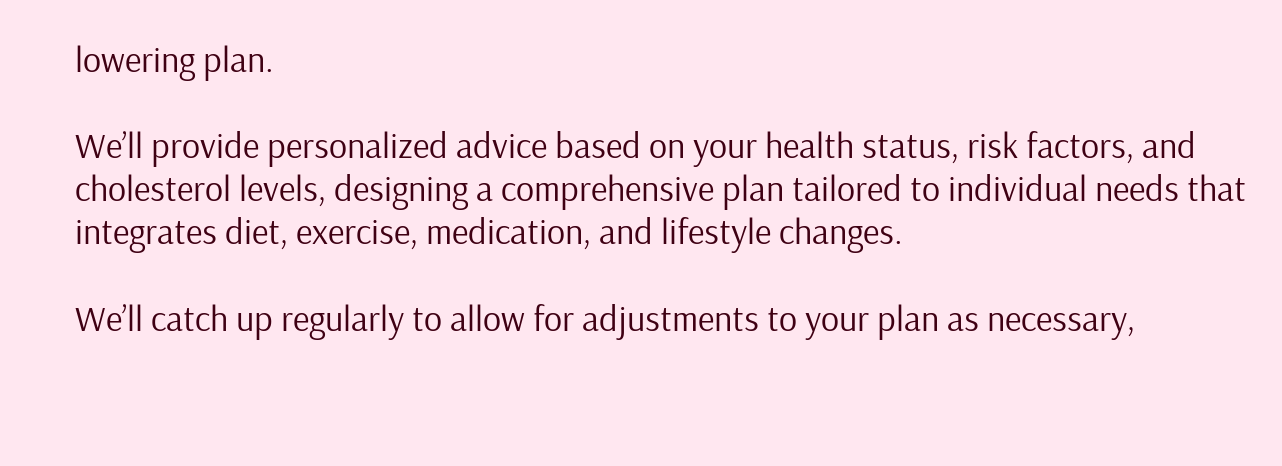lowering plan.

We’ll provide personalized advice based on your health status, risk factors, and cholesterol levels, designing a comprehensive plan tailored to individual needs that integrates diet, exercise, medication, and lifestyle changes.

We’ll catch up regularly to allow for adjustments to your plan as necessary,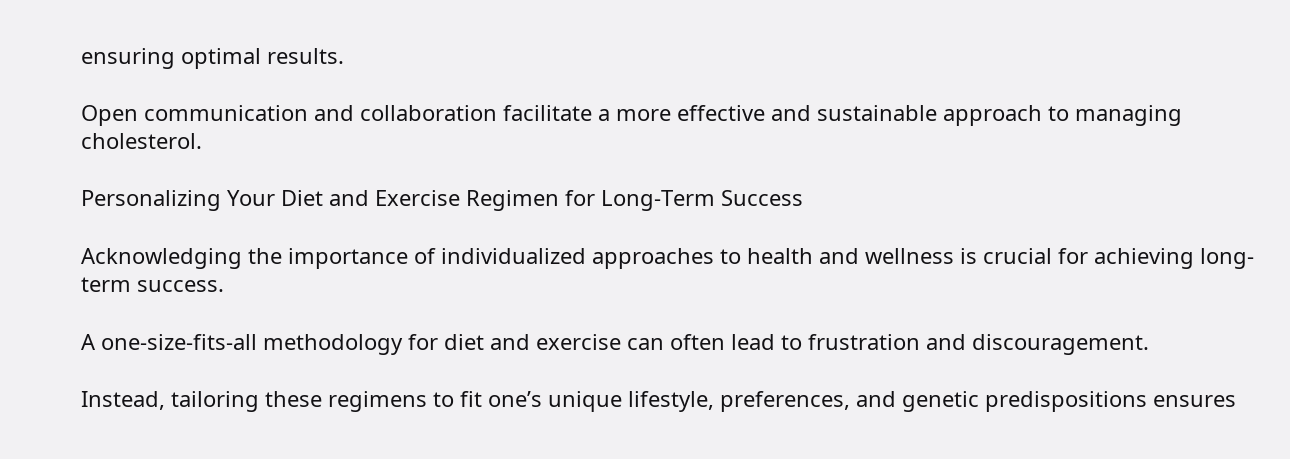ensuring optimal results.

Open communication and collaboration facilitate a more effective and sustainable approach to managing cholesterol.

Personalizing Your Diet and Exercise Regimen for Long-Term Success

Acknowledging the importance of individualized approaches to health and wellness is crucial for achieving long-term success.

A one-size-fits-all methodology for diet and exercise can often lead to frustration and discouragement.

Instead, tailoring these regimens to fit one’s unique lifestyle, preferences, and genetic predispositions ensures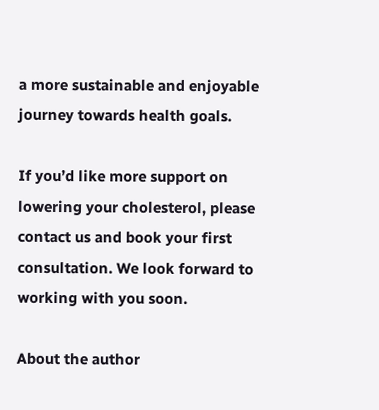a more sustainable and enjoyable journey towards health goals.

If you’d like more support on lowering your cholesterol, please contact us and book your first consultation. We look forward to working with you soon.

About the author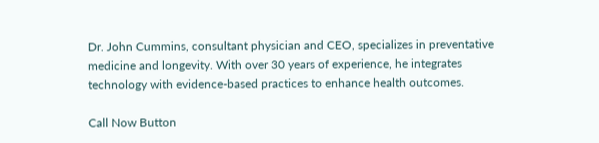Dr. John Cummins, consultant physician and CEO, specializes in preventative medicine and longevity. With over 30 years of experience, he integrates technology with evidence-based practices to enhance health outcomes.

Call Now Button